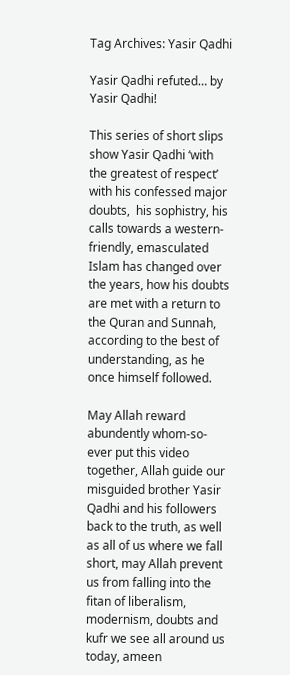Tag Archives: Yasir Qadhi

Yasir Qadhi refuted… by Yasir Qadhi!

This series of short slips show Yasir Qadhi ‘with the greatest of respect’ with his confessed major doubts,  his sophistry, his calls towards a western-friendly, emasculated Islam has changed over the years, how his doubts are met with a return to the Quran and Sunnah, according to the best of understanding, as he once himself followed.

May Allah reward abundently whom-so-ever put this video together, Allah guide our misguided brother Yasir Qadhi and his followers back to the truth, as well as all of us where we fall short, may Allah prevent us from falling into the fitan of liberalism, modernism, doubts and kufr we see all around us today, ameen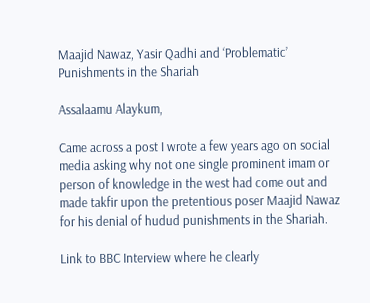Maajid Nawaz, Yasir Qadhi and ‘Problematic’ Punishments in the Shariah

Assalaamu Alaykum,

Came across a post I wrote a few years ago on social media asking why not one single prominent imam or person of knowledge in the west had come out and made takfir upon the pretentious poser Maajid Nawaz for his denial of hudud punishments in the Shariah.

Link to BBC Interview where he clearly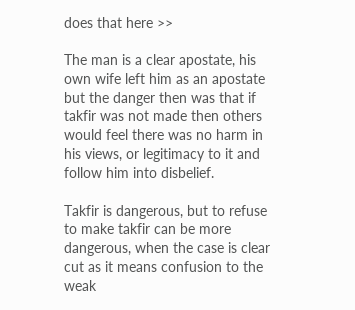does that here >>

The man is a clear apostate, his own wife left him as an apostate but the danger then was that if takfir was not made then others would feel there was no harm in his views, or legitimacy to it and follow him into disbelief.

Takfir is dangerous, but to refuse to make takfir can be more dangerous, when the case is clear cut as it means confusion to the weak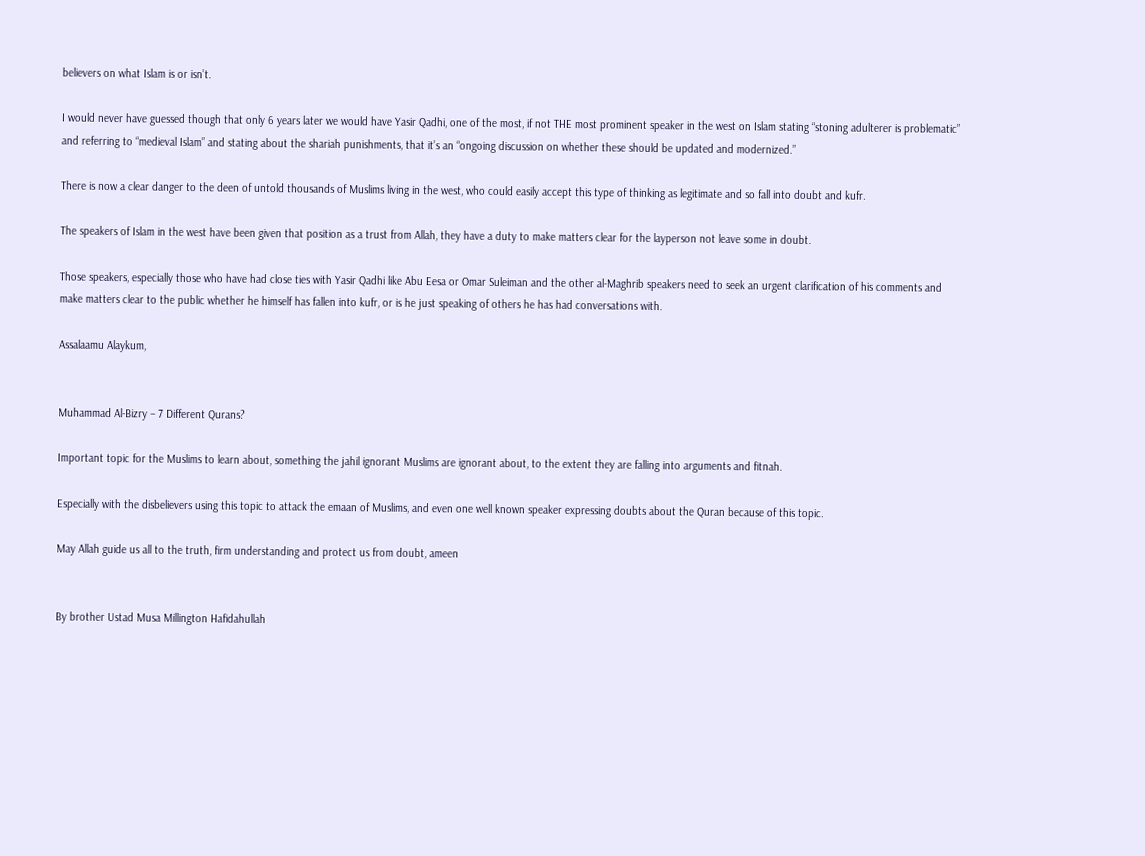believers on what Islam is or isn’t.

I would never have guessed though that only 6 years later we would have Yasir Qadhi, one of the most, if not THE most prominent speaker in the west on Islam stating “stoning adulterer is problematic” and referring to “medieval Islam” and stating about the shariah punishments, that it’s an “ongoing discussion on whether these should be updated and modernized.”

There is now a clear danger to the deen of untold thousands of Muslims living in the west, who could easily accept this type of thinking as legitimate and so fall into doubt and kufr.

The speakers of Islam in the west have been given that position as a trust from Allah, they have a duty to make matters clear for the layperson not leave some in doubt.

Those speakers, especially those who have had close ties with Yasir Qadhi like Abu Eesa or Omar Suleiman and the other al-Maghrib speakers need to seek an urgent clarification of his comments and make matters clear to the public whether he himself has fallen into kufr, or is he just speaking of others he has had conversations with.

Assalaamu Alaykum,


Muhammad Al-Bizry – 7 Different Qurans?

Important topic for the Muslims to learn about, something the jahil ignorant Muslims are ignorant about, to the extent they are falling into arguments and fitnah.

Especially with the disbelievers using this topic to attack the emaan of Muslims, and even one well known speaker expressing doubts about the Quran because of this topic.

May Allah guide us all to the truth, firm understanding and protect us from doubt, ameen


By brother Ustad Musa Millington Hafidahullah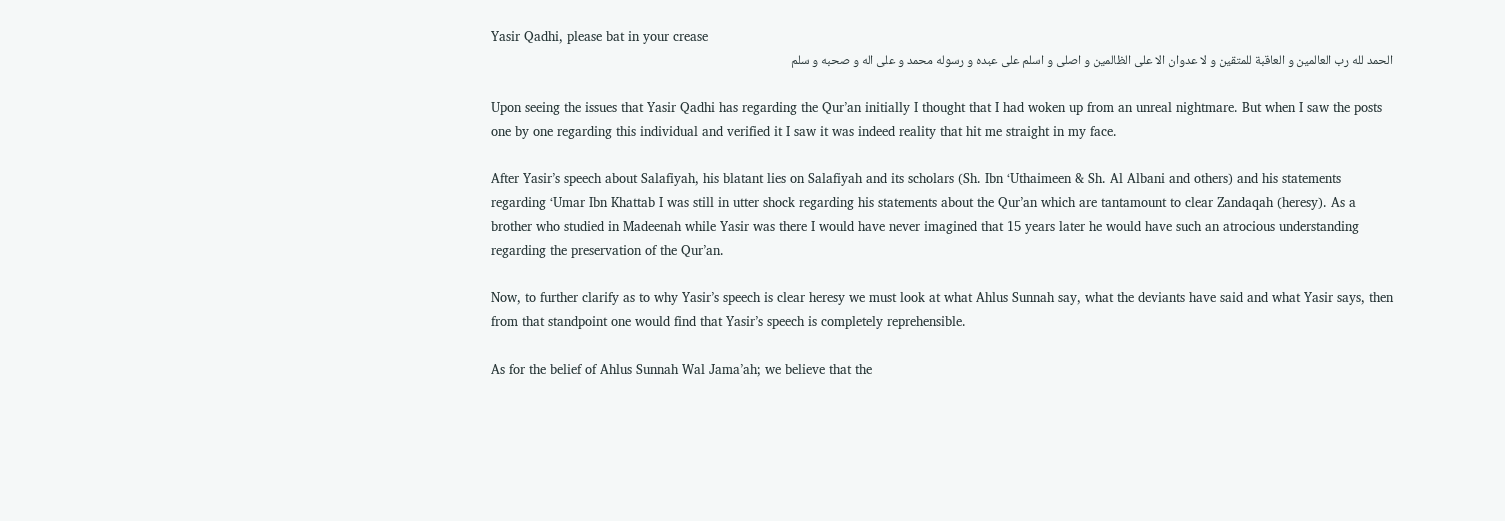Yasir Qadhi, please bat in your crease
الحمد لله رب العالمين و العاقبة للمتقين و لا عدوان الا على الظالمين و اصلى و اسلم على عبده و رسوله محمد و على اله و صحبه و سلم

Upon seeing the issues that Yasir Qadhi has regarding the Qur’an initially I thought that I had woken up from an unreal nightmare. But when I saw the posts one by one regarding this individual and verified it I saw it was indeed reality that hit me straight in my face.

After Yasir’s speech about Salafiyah, his blatant lies on Salafiyah and its scholars (Sh. Ibn ‘Uthaimeen & Sh. Al Albani and others) and his statements regarding ‘Umar Ibn Khattab I was still in utter shock regarding his statements about the Qur’an which are tantamount to clear Zandaqah (heresy). As a brother who studied in Madeenah while Yasir was there I would have never imagined that 15 years later he would have such an atrocious understanding regarding the preservation of the Qur’an.

Now, to further clarify as to why Yasir’s speech is clear heresy we must look at what Ahlus Sunnah say, what the deviants have said and what Yasir says, then from that standpoint one would find that Yasir’s speech is completely reprehensible.

As for the belief of Ahlus Sunnah Wal Jama’ah; we believe that the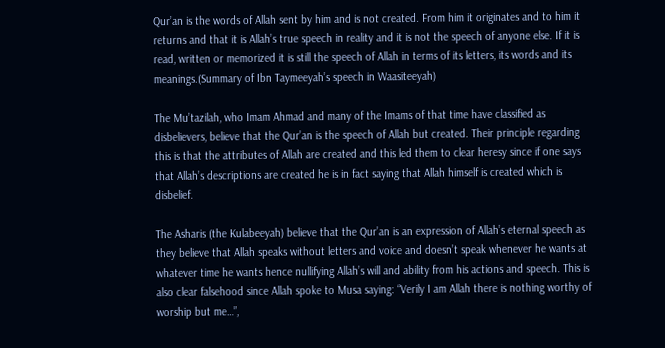Qur’an is the words of Allah sent by him and is not created. From him it originates and to him it returns and that it is Allah’s true speech in reality and it is not the speech of anyone else. If it is read, written or memorized it is still the speech of Allah in terms of its letters, its words and its meanings.(Summary of Ibn Taymeeyah’s speech in Waasiteeyah)

The Mu’tazilah, who Imam Ahmad and many of the Imams of that time have classified as disbelievers, believe that the Qur’an is the speech of Allah but created. Their principle regarding this is that the attributes of Allah are created and this led them to clear heresy since if one says that Allah’s descriptions are created he is in fact saying that Allah himself is created which is disbelief.

The Asharis (the Kulabeeyah) believe that the Qur’an is an expression of Allah’s eternal speech as they believe that Allah speaks without letters and voice and doesn’t speak whenever he wants at whatever time he wants hence nullifying Allah’s will and ability from his actions and speech. This is also clear falsehood since Allah spoke to Musa saying: “Verily I am Allah there is nothing worthy of worship but me…”,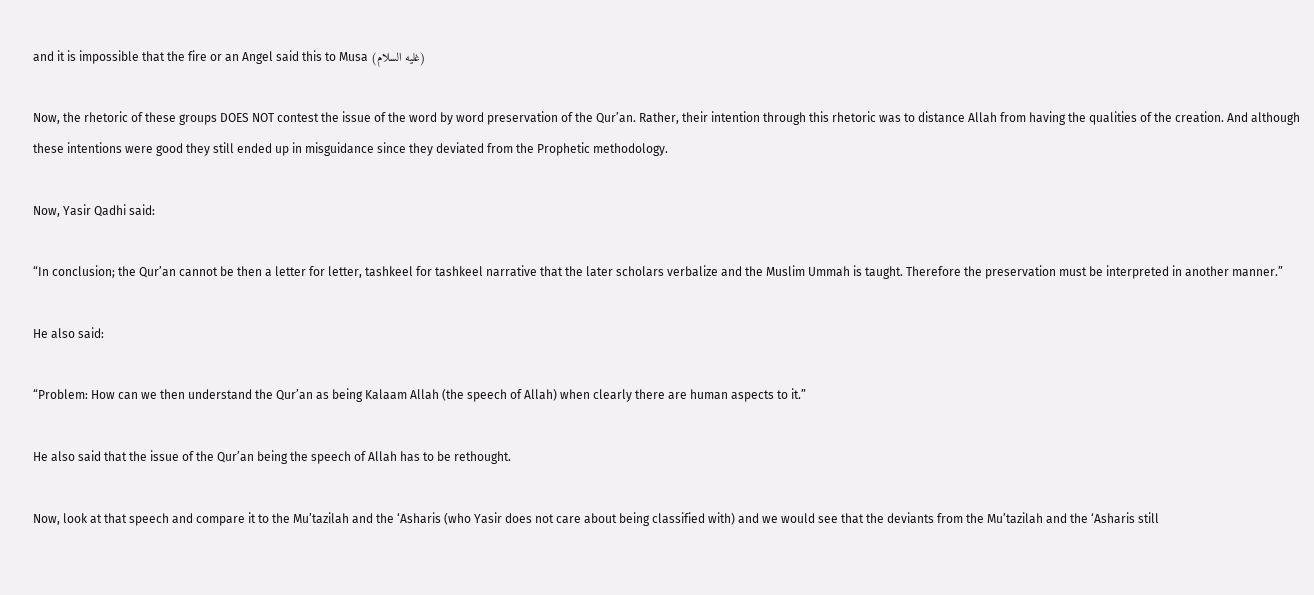and it is impossible that the fire or an Angel said this to Musa (غليه السلام)

Now, the rhetoric of these groups DOES NOT contest the issue of the word by word preservation of the Qur’an. Rather, their intention through this rhetoric was to distance Allah from having the qualities of the creation. And although these intentions were good they still ended up in misguidance since they deviated from the Prophetic methodology.

Now, Yasir Qadhi said:

“In conclusion; the Qur’an cannot be then a letter for letter, tashkeel for tashkeel narrative that the later scholars verbalize and the Muslim Ummah is taught. Therefore the preservation must be interpreted in another manner.”

He also said:

“Problem: How can we then understand the Qur’an as being Kalaam Allah (the speech of Allah) when clearly there are human aspects to it.”

He also said that the issue of the Qur’an being the speech of Allah has to be rethought.

Now, look at that speech and compare it to the Mu’tazilah and the ‘Asharis (who Yasir does not care about being classified with) and we would see that the deviants from the Mu’tazilah and the ‘Asharis still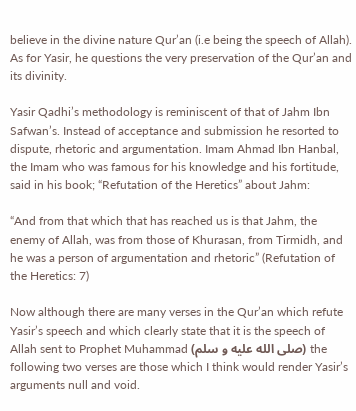believe in the divine nature Qur’an (i.e being the speech of Allah). As for Yasir, he questions the very preservation of the Qur’an and its divinity.

Yasir Qadhi’s methodology is reminiscent of that of Jahm Ibn Safwan’s. Instead of acceptance and submission he resorted to dispute, rhetoric and argumentation. Imam Ahmad Ibn Hanbal, the Imam who was famous for his knowledge and his fortitude, said in his book; “Refutation of the Heretics” about Jahm:

“And from that which that has reached us is that Jahm, the enemy of Allah, was from those of Khurasan, from Tirmidh, and he was a person of argumentation and rhetoric” (Refutation of the Heretics: 7)

Now although there are many verses in the Qur’an which refute Yasir’s speech and which clearly state that it is the speech of Allah sent to Prophet Muhammad (صلى الله عليه و سلم) the following two verses are those which I think would render Yasir’s arguments null and void.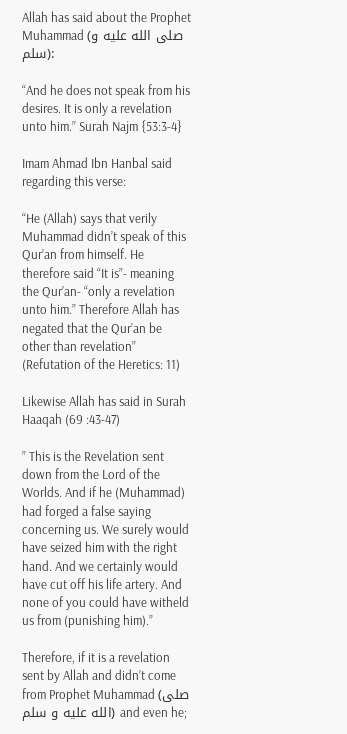Allah has said about the Prophet Muhammad (صلى الله عليه و سلم):

“And he does not speak from his desires. It is only a revelation unto him.” Surah Najm {53:3-4}

Imam Ahmad Ibn Hanbal said regarding this verse:

“He (Allah) says that verily Muhammad didn’t speak of this Qur’an from himself. He therefore said “It is”- meaning the Qur’an- “only a revelation unto him.” Therefore Allah has negated that the Qur’an be other than revelation” (Refutation of the Heretics: 11)

Likewise Allah has said in Surah Haaqah (69 :43-47)

” This is the Revelation sent down from the Lord of the Worlds. And if he (Muhammad) had forged a false saying concerning us. We surely would have seized him with the right hand. And we certainly would have cut off his life artery. And none of you could have witheld us from (punishing him).”

Therefore, if it is a revelation sent by Allah and didn’t come from Prophet Muhammad (صلى الله عليه و سلم) and even he;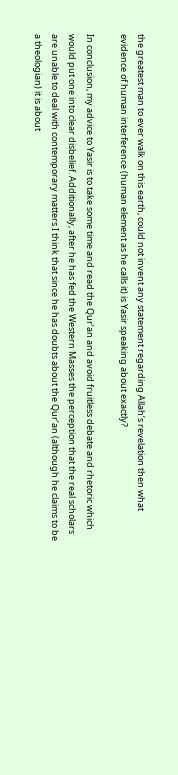the greatest man to ever walk on this earth, could not invent any statement regarding Allah’s revelation then what evidence of human interference (human element as he calls it) is Yasir speaking about exactly?

In conclusion, my advice to Yasir is to take some time and read the Qur’an and avoid fruitless debate and rhetoric which would put one into clear disbelief. Additionally, after he has fed the Western Masses the perception that the real scholars are unable to deal with contemporary matters I think that since he has doubts about the Qur’an (although he claims to be a theologian) it is about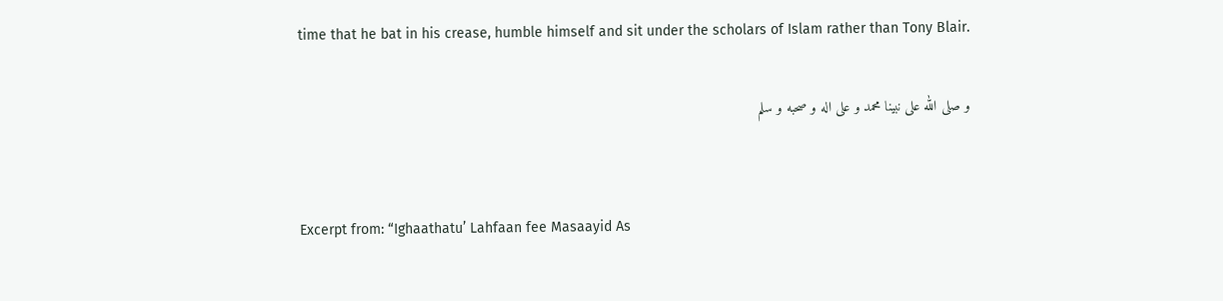time that he bat in his crease, humble himself and sit under the scholars of Islam rather than Tony Blair.

و صلى الله على نبينا محمد و على اله و صحبه و سلم


Excerpt from: “Ighaathatu’ Lahfaan fee Masaayid As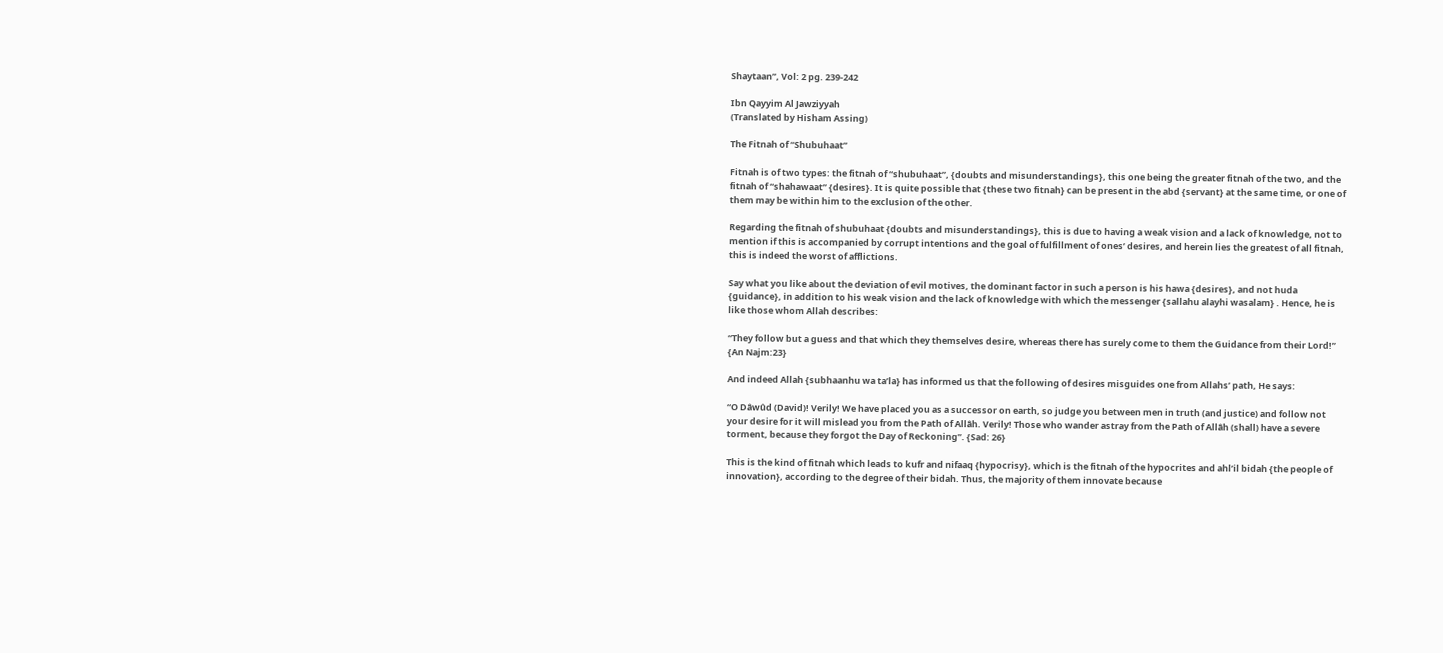Shaytaan”, Vol: 2 pg. 239-242

Ibn Qayyim Al Jawziyyah
(Translated by Hisham Assing)

The Fitnah of “Shubuhaat”

Fitnah is of two types: the fitnah of “shubuhaat”, {doubts and misunderstandings}, this one being the greater fitnah of the two, and the fitnah of “shahawaat” {desires}. It is quite possible that {these two fitnah} can be present in the abd {servant} at the same time, or one of them may be within him to the exclusion of the other.

Regarding the fitnah of shubuhaat {doubts and misunderstandings}, this is due to having a weak vision and a lack of knowledge, not to mention if this is accompanied by corrupt intentions and the goal of fulfillment of ones’ desires, and herein lies the greatest of all fitnah, this is indeed the worst of afflictions.

Say what you like about the deviation of evil motives, the dominant factor in such a person is his hawa {desires}, and not huda {guidance}, in addition to his weak vision and the lack of knowledge with which the messenger {sallahu alayhi wasalam} . Hence, he is like those whom Allah describes:

“They follow but a guess and that which they themselves desire, whereas there has surely come to them the Guidance from their Lord!” {An Najm:23}

And indeed Allah {subhaanhu wa ta’la} has informed us that the following of desires misguides one from Allahs’ path, He says:

“O Dâwûd (David)! Verily! We have placed you as a successor on earth, so judge you between men in truth (and justice) and follow not your desire for it will mislead you from the Path of Allâh. Verily! Those who wander astray from the Path of Allâh (shall) have a severe torment, because they forgot the Day of Reckoning”. {Sad: 26}

This is the kind of fitnah which leads to kufr and nifaaq {hypocrisy}, which is the fitnah of the hypocrites and ahl’il bidah {the people of innovation}, according to the degree of their bidah. Thus, the majority of them innovate because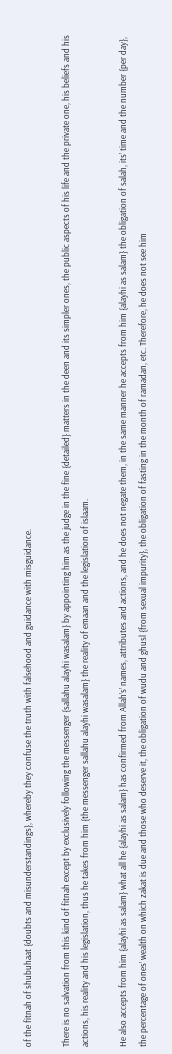of the fitnah of shubuhaat {doubts and misunderstandings}, whereby they confuse the truth with falsehood and guidance with misguidance.

There is no salvation from this kind of fitnah except by exclusively following the messenger {sallahu alayhi wasalam} by appointing him as the judge in the fine {detailed} matters in the deen and its simpler ones, the public aspects of his life and the private one, his beliefs and his actions, his reality and his legislation, thus he takes from him {the messenger sallahu alayhi wasalam} the reality of emaan and the legislation of islaam.

He also accepts from him {alayhi as salam} what all he {alayhi as salam} has confirmed from Allah’s’ names, attributes and actions, and he does not negate them, in the same manner he accepts from him {alayhi as salam} the obligation of salah, its’ time and the number {per day}, the percentage of ones’ wealth on which zakat is due and those who deserve it, the obligation of wudu and ghusl {from sexual impurity}, the obligation of fasting in the month of ramadan, etc. Therefore, he does not see him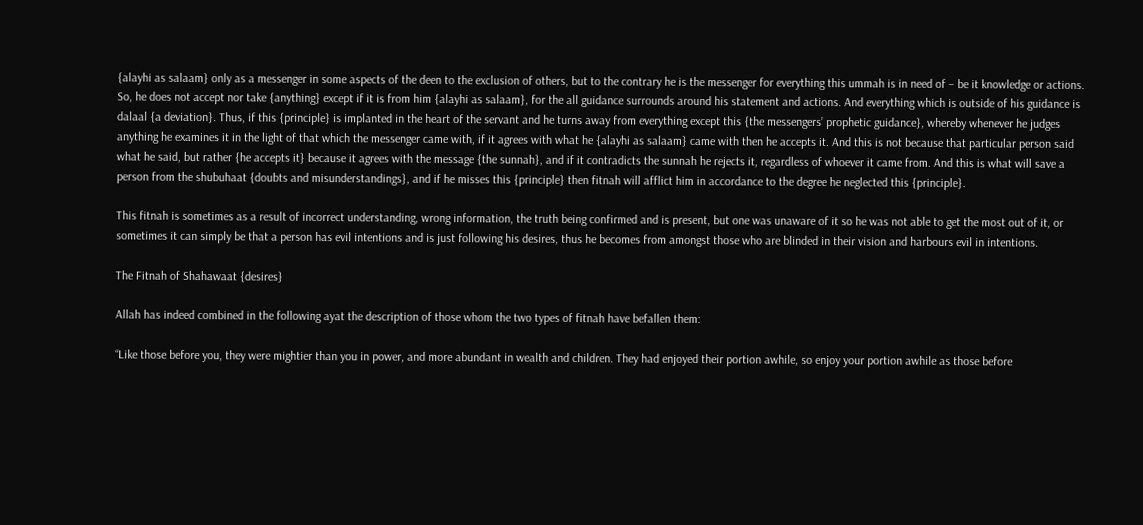{alayhi as salaam} only as a messenger in some aspects of the deen to the exclusion of others, but to the contrary he is the messenger for everything this ummah is in need of – be it knowledge or actions. So, he does not accept nor take {anything} except if it is from him {alayhi as salaam}, for the all guidance surrounds around his statement and actions. And everything which is outside of his guidance is dalaal {a deviation}. Thus, if this {principle} is implanted in the heart of the servant and he turns away from everything except this {the messengers’ prophetic guidance}, whereby whenever he judges anything he examines it in the light of that which the messenger came with, if it agrees with what he {alayhi as salaam} came with then he accepts it. And this is not because that particular person said what he said, but rather {he accepts it} because it agrees with the message {the sunnah}, and if it contradicts the sunnah he rejects it, regardless of whoever it came from. And this is what will save a person from the shubuhaat {doubts and misunderstandings}, and if he misses this {principle} then fitnah will afflict him in accordance to the degree he neglected this {principle}.

This fitnah is sometimes as a result of incorrect understanding, wrong information, the truth being confirmed and is present, but one was unaware of it so he was not able to get the most out of it, or sometimes it can simply be that a person has evil intentions and is just following his desires, thus he becomes from amongst those who are blinded in their vision and harbours evil in intentions.

The Fitnah of Shahawaat {desires}

Allah has indeed combined in the following ayat the description of those whom the two types of fitnah have befallen them:

“Like those before you, they were mightier than you in power, and more abundant in wealth and children. They had enjoyed their portion awhile, so enjoy your portion awhile as those before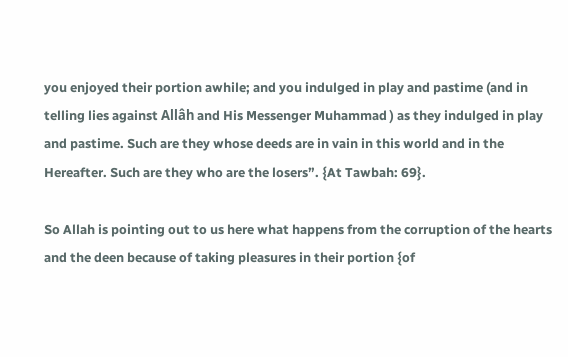you enjoyed their portion awhile; and you indulged in play and pastime (and in telling lies against Allâh and His Messenger Muhammad ) as they indulged in play and pastime. Such are they whose deeds are in vain in this world and in the Hereafter. Such are they who are the losers”. {At Tawbah: 69}.

So Allah is pointing out to us here what happens from the corruption of the hearts and the deen because of taking pleasures in their portion {of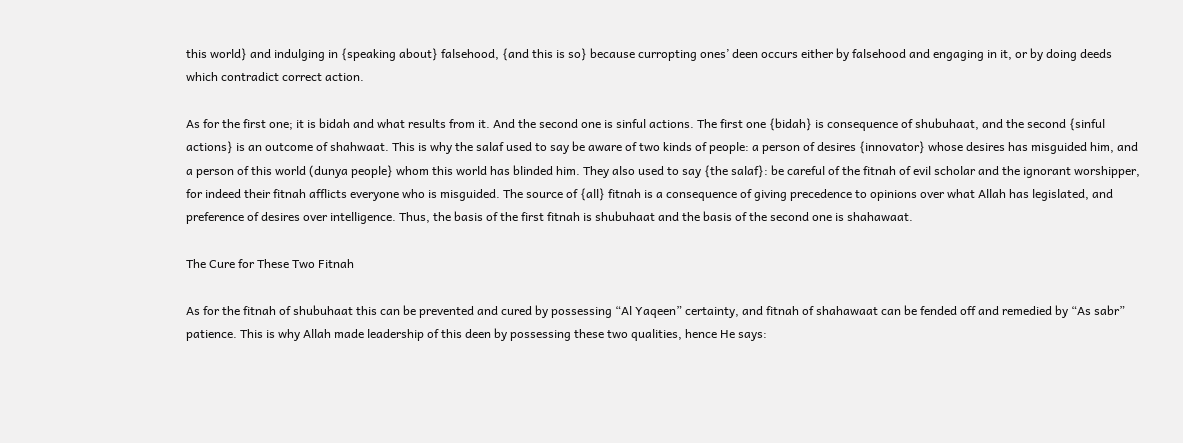this world} and indulging in {speaking about} falsehood, {and this is so} because curropting ones’ deen occurs either by falsehood and engaging in it, or by doing deeds which contradict correct action.

As for the first one; it is bidah and what results from it. And the second one is sinful actions. The first one {bidah} is consequence of shubuhaat, and the second {sinful actions} is an outcome of shahwaat. This is why the salaf used to say be aware of two kinds of people: a person of desires {innovator} whose desires has misguided him, and a person of this world (dunya people} whom this world has blinded him. They also used to say {the salaf}: be careful of the fitnah of evil scholar and the ignorant worshipper, for indeed their fitnah afflicts everyone who is misguided. The source of {all} fitnah is a consequence of giving precedence to opinions over what Allah has legislated, and preference of desires over intelligence. Thus, the basis of the first fitnah is shubuhaat and the basis of the second one is shahawaat.

The Cure for These Two Fitnah

As for the fitnah of shubuhaat this can be prevented and cured by possessing “Al Yaqeen” certainty, and fitnah of shahawaat can be fended off and remedied by “As sabr” patience. This is why Allah made leadership of this deen by possessing these two qualities, hence He says: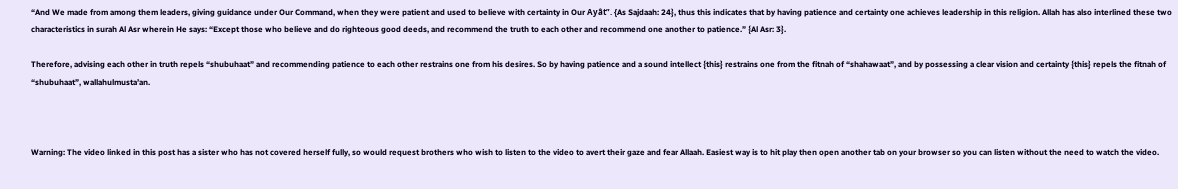“And We made from among them leaders, giving guidance under Our Command, when they were patient and used to believe with certainty in Our Ayât”. {As Sajdaah: 24}, thus this indicates that by having patience and certainty one achieves leadership in this religion. Allah has also interlined these two characteristics in surah Al Asr wherein He says: “Except those who believe and do righteous good deeds, and recommend the truth to each other and recommend one another to patience.” {Al Asr: 3}.

Therefore, advising each other in truth repels “shubuhaat” and recommending patience to each other restrains one from his desires. So by having patience and a sound intellect {this} restrains one from the fitnah of “shahawaat”, and by possessing a clear vision and certainty {this} repels the fitnah of “shubuhaat”, wallahulmusta’an.



Warning: The video linked in this post has a sister who has not covered herself fully, so would request brothers who wish to listen to the video to avert their gaze and fear Allaah. Easiest way is to hit play then open another tab on your browser so you can listen without the need to watch the video.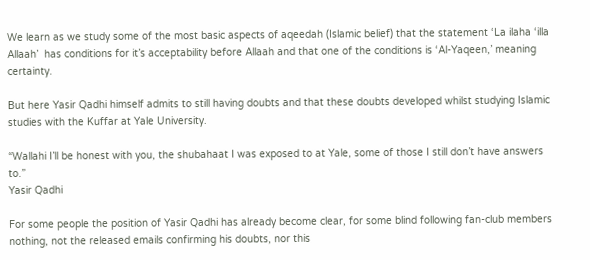We learn as we study some of the most basic aspects of aqeedah (Islamic belief) that the statement ‘La ilaha ‘illa Allaah’  has conditions for it’s acceptability before Allaah and that one of the conditions is ‘Al-Yaqeen,’ meaning certainty.

But here Yasir Qadhi himself admits to still having doubts and that these doubts developed whilst studying Islamic studies with the Kuffar at Yale University.

“Wallahi I’ll be honest with you, the shubahaat I was exposed to at Yale, some of those I still don’t have answers to.”
Yasir Qadhi

For some people the position of Yasir Qadhi has already become clear, for some blind following fan-club members nothing, not the released emails confirming his doubts, nor this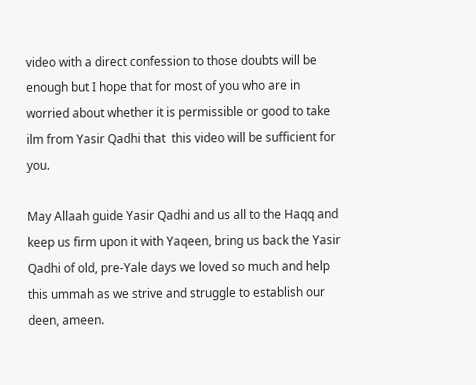video with a direct confession to those doubts will be enough but I hope that for most of you who are in worried about whether it is permissible or good to take ilm from Yasir Qadhi that  this video will be sufficient for you.

May Allaah guide Yasir Qadhi and us all to the Haqq and keep us firm upon it with Yaqeen, bring us back the Yasir Qadhi of old, pre-Yale days we loved so much and help this ummah as we strive and struggle to establish our deen, ameen.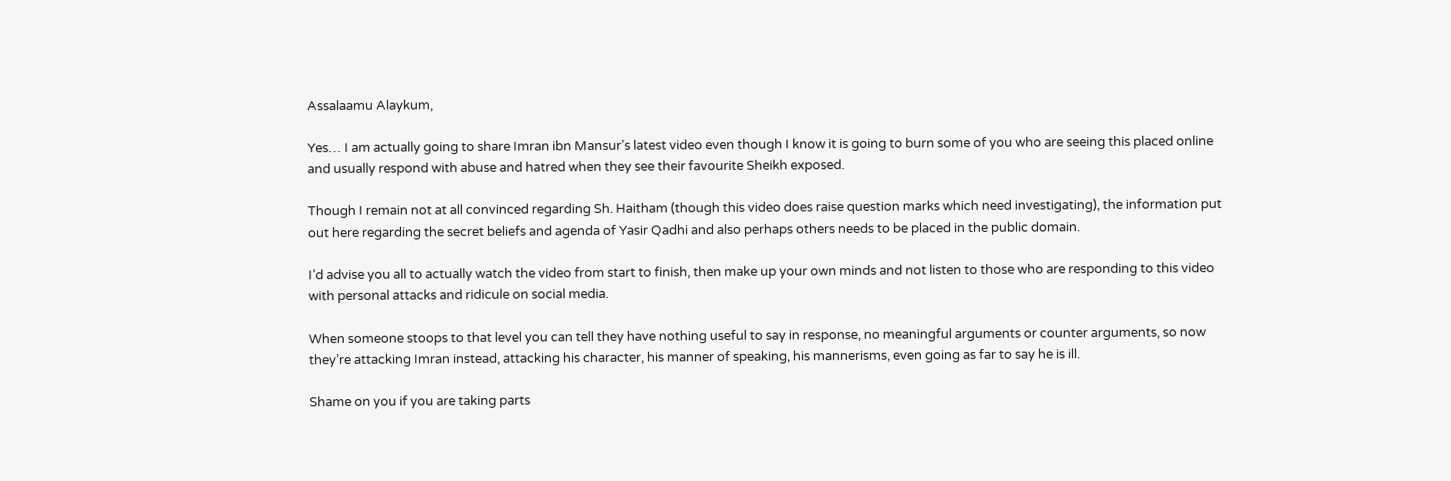Assalaamu Alaykum,

Yes… I am actually going to share Imran ibn Mansur’s latest video even though I know it is going to burn some of you who are seeing this placed online and usually respond with abuse and hatred when they see their favourite Sheikh exposed.

Though I remain not at all convinced regarding Sh. Haitham (though this video does raise question marks which need investigating), the information put out here regarding the secret beliefs and agenda of Yasir Qadhi and also perhaps others needs to be placed in the public domain.

I’d advise you all to actually watch the video from start to finish, then make up your own minds and not listen to those who are responding to this video with personal attacks and ridicule on social media.

When someone stoops to that level you can tell they have nothing useful to say in response, no meaningful arguments or counter arguments, so now they’re attacking Imran instead, attacking his character, his manner of speaking, his mannerisms, even going as far to say he is ill.

Shame on you if you are taking parts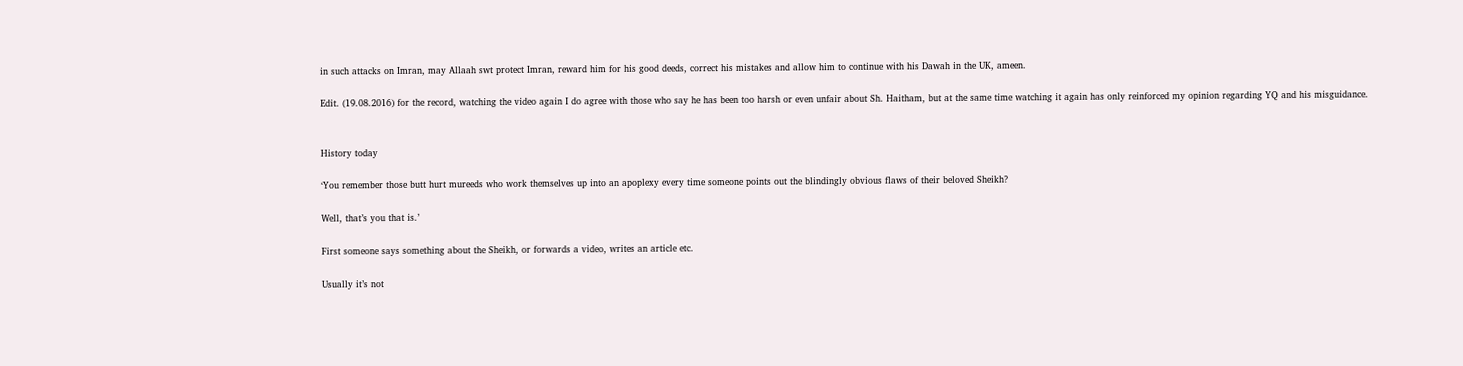in such attacks on Imran, may Allaah swt protect Imran, reward him for his good deeds, correct his mistakes and allow him to continue with his Dawah in the UK, ameen.

Edit. (19.08.2016) for the record, watching the video again I do agree with those who say he has been too harsh or even unfair about Sh. Haitham, but at the same time watching it again has only reinforced my opinion regarding YQ and his misguidance.


History today

‘You remember those butt hurt mureeds who work themselves up into an apoplexy every time someone points out the blindingly obvious flaws of their beloved Sheikh?

Well, that’s you that is.’

First someone says something about the Sheikh, or forwards a video, writes an article etc.

Usually it’s not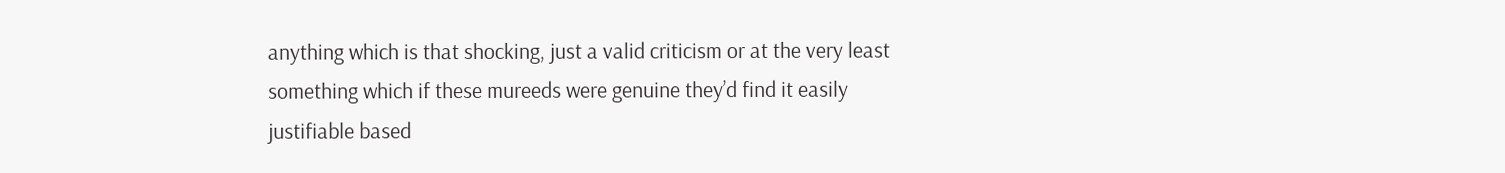anything which is that shocking, just a valid criticism or at the very least something which if these mureeds were genuine they’d find it easily justifiable based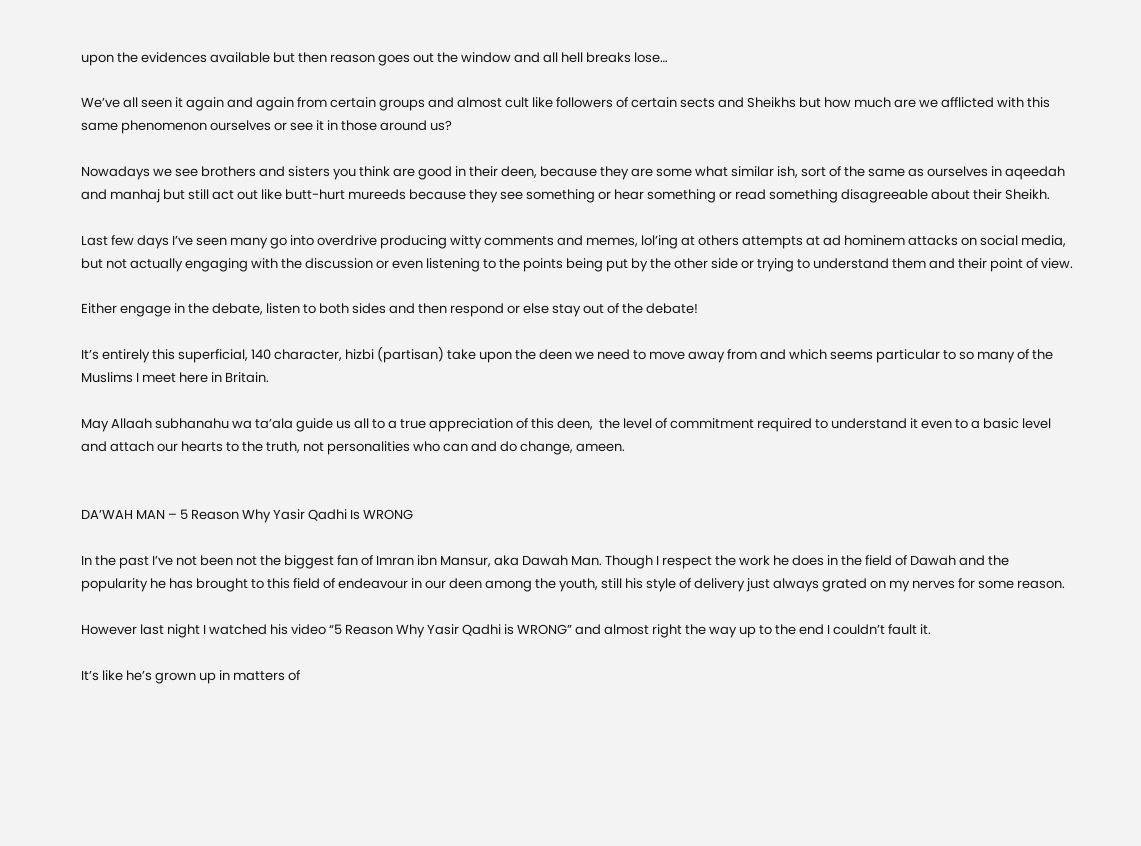upon the evidences available but then reason goes out the window and all hell breaks lose…

We’ve all seen it again and again from certain groups and almost cult like followers of certain sects and Sheikhs but how much are we afflicted with this same phenomenon ourselves or see it in those around us?

Nowadays we see brothers and sisters you think are good in their deen, because they are some what similar ish, sort of the same as ourselves in aqeedah and manhaj but still act out like butt-hurt mureeds because they see something or hear something or read something disagreeable about their Sheikh.

Last few days I’ve seen many go into overdrive producing witty comments and memes, lol’ing at others attempts at ad hominem attacks on social media, but not actually engaging with the discussion or even listening to the points being put by the other side or trying to understand them and their point of view.

Either engage in the debate, listen to both sides and then respond or else stay out of the debate!

It’s entirely this superficial, 140 character, hizbi (partisan) take upon the deen we need to move away from and which seems particular to so many of the Muslims I meet here in Britain.

May Allaah subhanahu wa ta’ala guide us all to a true appreciation of this deen,  the level of commitment required to understand it even to a basic level and attach our hearts to the truth, not personalities who can and do change, ameen.


DA’WAH MAN – 5 Reason Why Yasir Qadhi Is WRONG

In the past I’ve not been not the biggest fan of Imran ibn Mansur, aka Dawah Man. Though I respect the work he does in the field of Dawah and the popularity he has brought to this field of endeavour in our deen among the youth, still his style of delivery just always grated on my nerves for some reason.

However last night I watched his video “5 Reason Why Yasir Qadhi is WRONG” and almost right the way up to the end I couldn’t fault it.

It’s like he’s grown up in matters of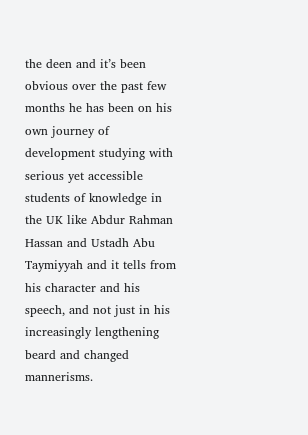the deen and it’s been obvious over the past few months he has been on his own journey of development studying with serious yet accessible students of knowledge in the UK like Abdur Rahman Hassan and Ustadh Abu Taymiyyah and it tells from his character and his speech, and not just in his increasingly lengthening beard and changed mannerisms.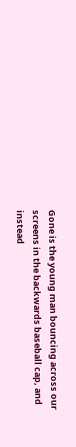Gone is the young man bouncing across our screens in the backwards baseball cap, and instead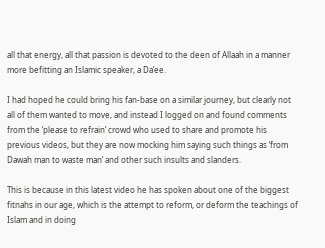all that energy, all that passion is devoted to the deen of Allaah in a manner more befitting an Islamic speaker, a Da’ee.

I had hoped he could bring his fan-base on a similar journey, but clearly not all of them wanted to move, and instead I logged on and found comments from the ‘please to refrain’ crowd who used to share and promote his previous videos, but they are now mocking him saying such things as ‘from Dawah man to waste man’ and other such insults and slanders.

This is because in this latest video he has spoken about one of the biggest fitnahs in our age, which is the attempt to reform, or deform the teachings of Islam and in doing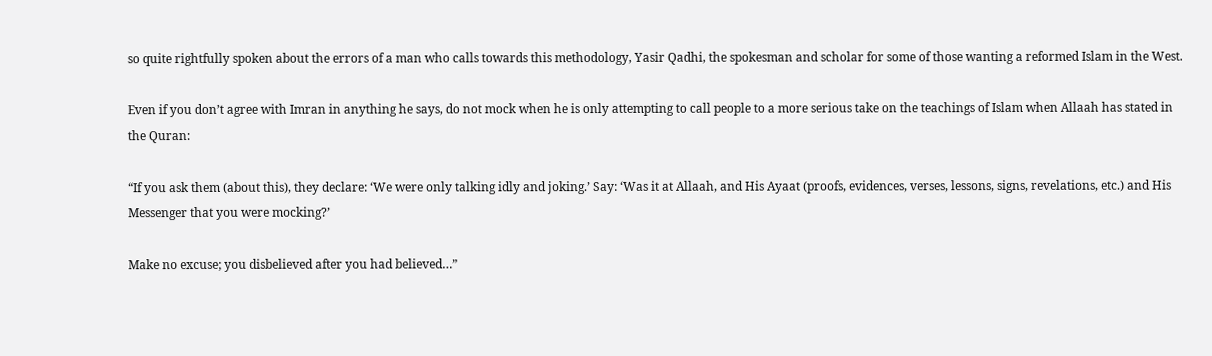so quite rightfully spoken about the errors of a man who calls towards this methodology, Yasir Qadhi, the spokesman and scholar for some of those wanting a reformed Islam in the West.

Even if you don’t agree with Imran in anything he says, do not mock when he is only attempting to call people to a more serious take on the teachings of Islam when Allaah has stated in the Quran:

“If you ask them (about this), they declare: ‘We were only talking idly and joking.’ Say: ‘Was it at Allaah, and His Ayaat (proofs, evidences, verses, lessons, signs, revelations, etc.) and His Messenger that you were mocking?’

Make no excuse; you disbelieved after you had believed…”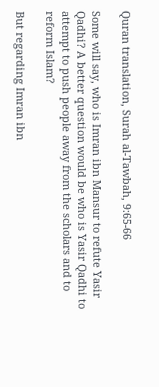Quran translation, Surah al-Tawbah, 9:65-66

Some will say, who is Imran ibn Mansur to refute Yasir Qadhi? A better question would be who is Yasir Qadhi to attempt to push people away from the scholars and to reform Islam?

But regarding Imran ibn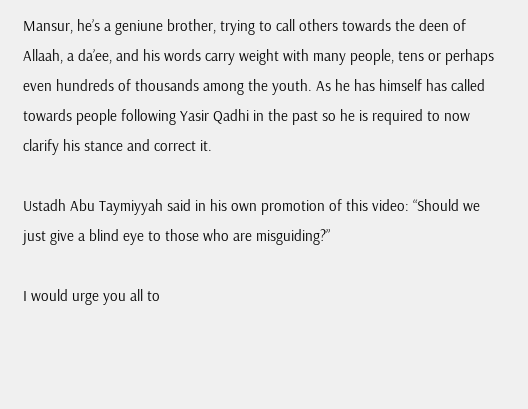Mansur, he’s a geniune brother, trying to call others towards the deen of Allaah, a da’ee, and his words carry weight with many people, tens or perhaps even hundreds of thousands among the youth. As he has himself has called towards people following Yasir Qadhi in the past so he is required to now clarify his stance and correct it.

Ustadh Abu Taymiyyah said in his own promotion of this video: “Should we just give a blind eye to those who are misguiding?”

I would urge you all to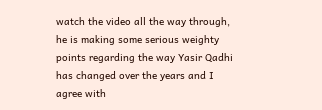watch the video all the way through, he is making some serious weighty points regarding the way Yasir Qadhi has changed over the years and I agree with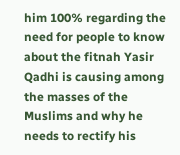him 100% regarding the need for people to know about the fitnah Yasir Qadhi is causing among the masses of the Muslims and why he needs to rectify his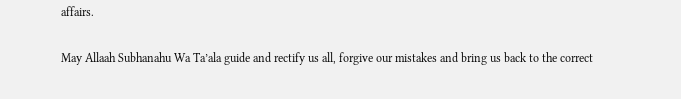affairs.

May Allaah Subhanahu Wa Ta’ala guide and rectify us all, forgive our mistakes and bring us back to the correct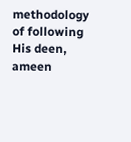methodology of following His deen, ameen